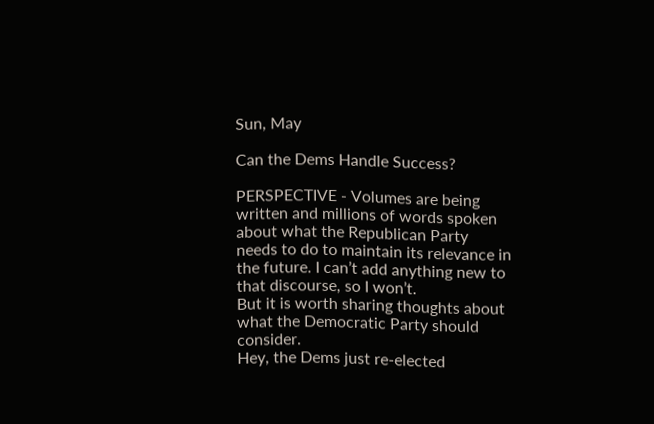Sun, May

Can the Dems Handle Success?

PERSPECTIVE - Volumes are being written and millions of words spoken about what the Republican Party needs to do to maintain its relevance in the future. I can’t add anything new to that discourse, so I won’t.
But it is worth sharing thoughts about what the Democratic Party should consider.
Hey, the Dems just re-elected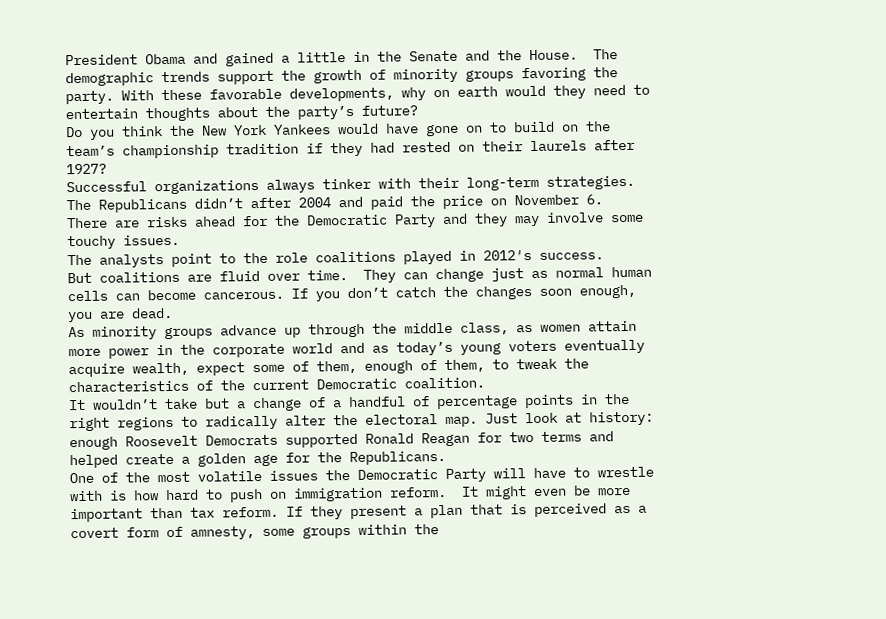President Obama and gained a little in the Senate and the House.  The demographic trends support the growth of minority groups favoring the party. With these favorable developments, why on earth would they need to entertain thoughts about the party’s future?
Do you think the New York Yankees would have gone on to build on the team’s championship tradition if they had rested on their laurels after 1927?
Successful organizations always tinker with their long-term strategies. The Republicans didn’t after 2004 and paid the price on November 6.
There are risks ahead for the Democratic Party and they may involve some touchy issues.
The analysts point to the role coalitions played in 2012′s success.
But coalitions are fluid over time.  They can change just as normal human cells can become cancerous. If you don’t catch the changes soon enough, you are dead.
As minority groups advance up through the middle class, as women attain more power in the corporate world and as today’s young voters eventually acquire wealth, expect some of them, enough of them, to tweak the characteristics of the current Democratic coalition.
It wouldn’t take but a change of a handful of percentage points in the right regions to radically alter the electoral map. Just look at history: enough Roosevelt Democrats supported Ronald Reagan for two terms and helped create a golden age for the Republicans.
One of the most volatile issues the Democratic Party will have to wrestle with is how hard to push on immigration reform.  It might even be more important than tax reform. If they present a plan that is perceived as a covert form of amnesty, some groups within the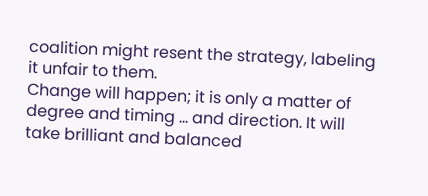coalition might resent the strategy, labeling it unfair to them.
Change will happen; it is only a matter of degree and timing … and direction. It will take brilliant and balanced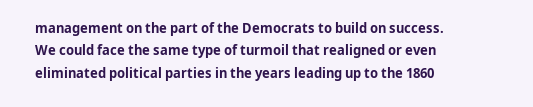management on the part of the Democrats to build on success.
We could face the same type of turmoil that realigned or even eliminated political parties in the years leading up to the 1860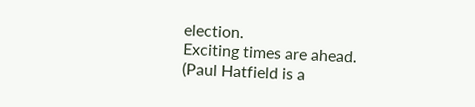election.
Exciting times are ahead.
(Paul Hatfield is a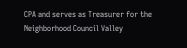CPA and serves as Treasurer for the Neighborhood Council Valley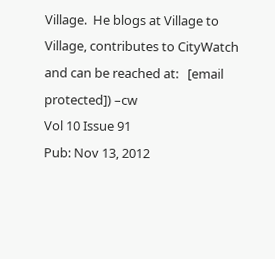Village.  He blogs at Village to Village, contributes to CityWatch and can be reached at:   [email protected]) –cw
Vol 10 Issue 91
Pub: Nov 13, 2012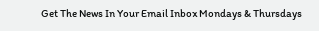Get The News In Your Email Inbox Mondays & Thursdays